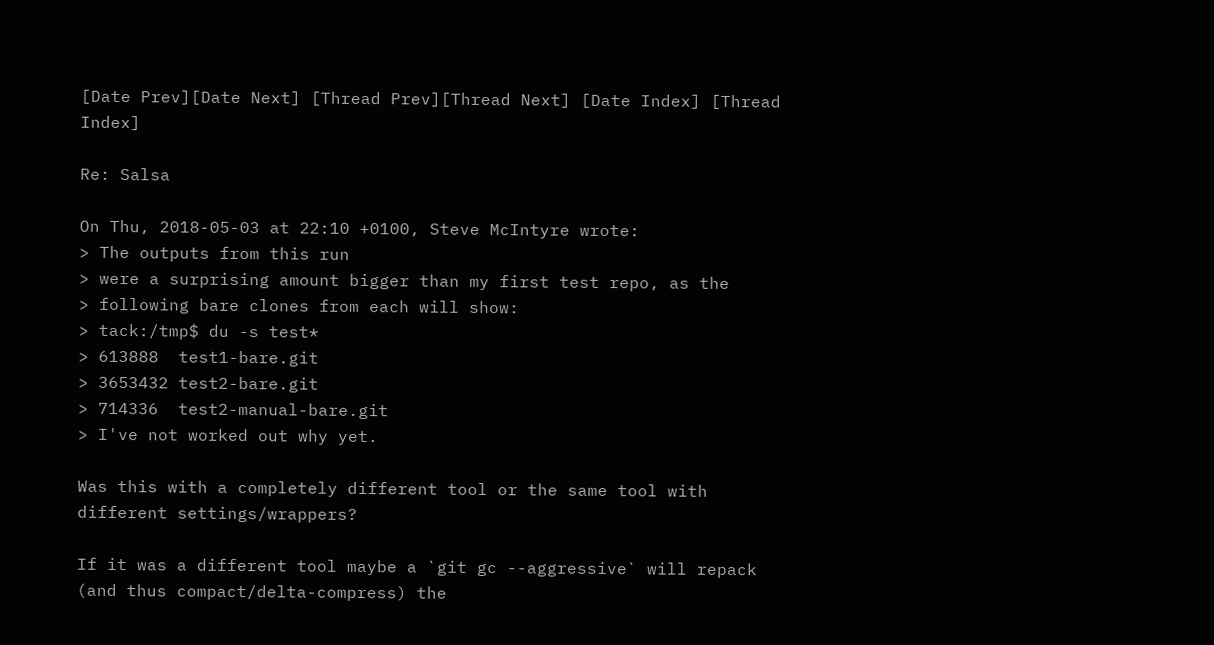[Date Prev][Date Next] [Thread Prev][Thread Next] [Date Index] [Thread Index]

Re: Salsa

On Thu, 2018-05-03 at 22:10 +0100, Steve McIntyre wrote:
> The outputs from this run
> were a surprising amount bigger than my first test repo, as the
> following bare clones from each will show:
> tack:/tmp$ du -s test*
> 613888  test1-bare.git
> 3653432 test2-bare.git
> 714336  test2-manual-bare.git
> I've not worked out why yet.

Was this with a completely different tool or the same tool with
different settings/wrappers?

If it was a different tool maybe a `git gc --aggressive` will repack
(and thus compact/delta-compress) the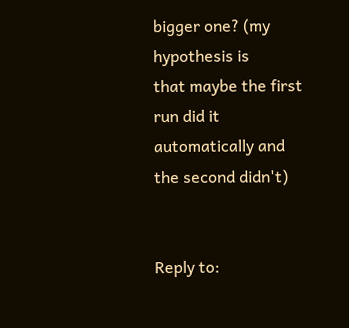bigger one? (my hypothesis is
that maybe the first run did it automatically and the second didn't)


Reply to: